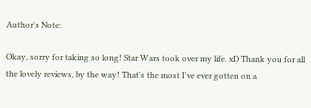Author's Note:

Okay, sorry for taking so long! Star Wars took over my life. xD Thank you for all the lovely reviews, by the way! That's the most I've ever gotten on a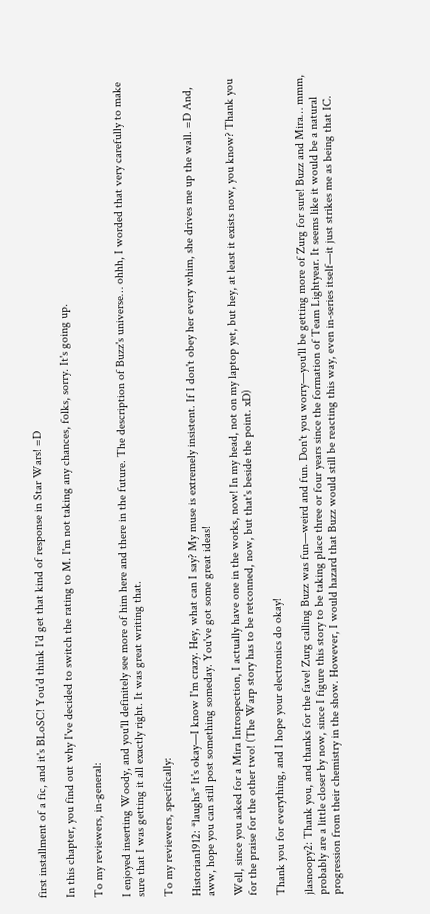first installment of a fic, and it's BLoSC! You'd think I'd get that kind of response in Star Wars! =D

In this chapter, you find out why I've decided to switch the rating to M. I'm not taking any chances, folks, sorry. It's going up.

To my reviewers, in-general:

I enjoyed inserting Woody, and you'll definitely see more of him here and there in the future. The description of Buzz's universe… ohhh, I worded that very carefully to make sure that I was getting it all exactly right. It was great writing that.

To my reviewers, specifically:

Historian1912: *laughs* It's okay—I know I'm crazy. Hey, what can I say? My muse is extremely insistent. If I don't obey her every whim, she drives me up the wall. =D And, aww, hope you can still post something someday. You've got some great ideas!

Well, since you asked for a Mira Introspection, I actually have one in the works, now! In my head, not on my laptop yet, but hey, at least it exists now, you know? Thank you for the praise for the other two! (The Warp story has to be retconned, now, but that's beside the point. xD)

Thank you for everything, and I hope your electronics do okay!

jlasnoopy2: Thank you, and thanks for the fave! Zurg calling Buzz was fun—weird and fun. Don't you worry—you'll be getting more of Zurg for sure! Buzz and Mira… mmm, probably are a little closer by now, since I figure this story to be taking place three or four years since the formation of Team Lightyear. It seems like it would be a natural progression from their chemistry in the show. However, I would hazard that Buzz would still be reacting this way, even in-series itself—it just strikes me as being that IC.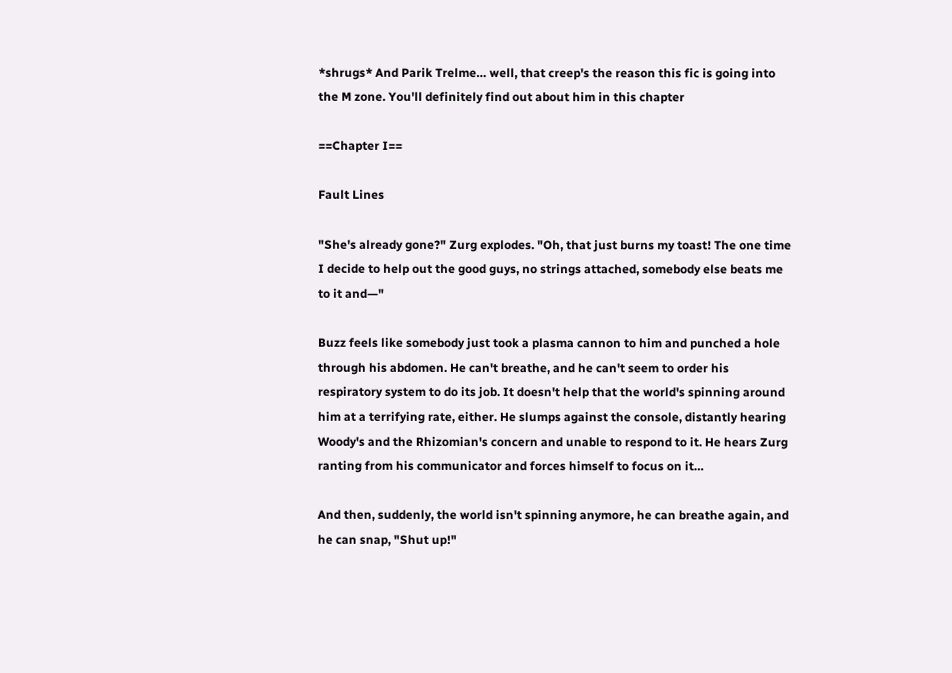*shrugs* And Parik Trelme… well, that creep's the reason this fic is going into the M zone. You'll definitely find out about him in this chapter

==Chapter I==

Fault Lines

"She's already gone?" Zurg explodes. "Oh, that just burns my toast! The one time I decide to help out the good guys, no strings attached, somebody else beats me to it and—"

Buzz feels like somebody just took a plasma cannon to him and punched a hole through his abdomen. He can't breathe, and he can't seem to order his respiratory system to do its job. It doesn't help that the world's spinning around him at a terrifying rate, either. He slumps against the console, distantly hearing Woody's and the Rhizomian's concern and unable to respond to it. He hears Zurg ranting from his communicator and forces himself to focus on it…

And then, suddenly, the world isn't spinning anymore, he can breathe again, and he can snap, "Shut up!"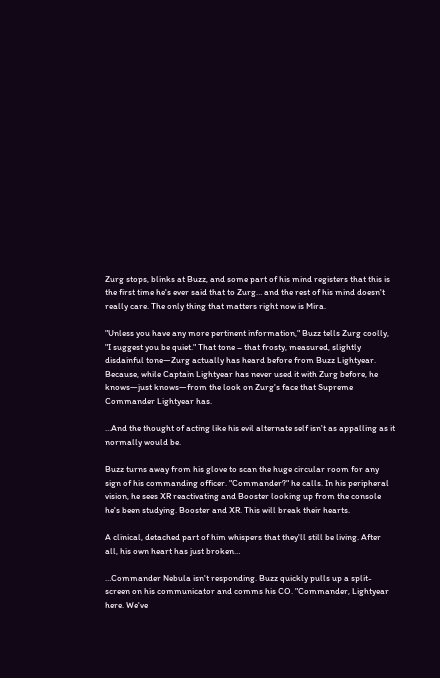Zurg stops, blinks at Buzz, and some part of his mind registers that this is the first time he's ever said that to Zurg… and the rest of his mind doesn't really care. The only thing that matters right now is Mira.

"Unless you have any more pertinent information," Buzz tells Zurg coolly, "I suggest you be quiet." That tone – that frosty, measured, slightly disdainful tone—Zurg actually has heard before from Buzz Lightyear. Because, while Captain Lightyear has never used it with Zurg before, he knows—just knows—from the look on Zurg's face that Supreme Commander Lightyear has.

…And the thought of acting like his evil alternate self isn't as appalling as it normally would be.

Buzz turns away from his glove to scan the huge circular room for any sign of his commanding officer. "Commander?" he calls. In his peripheral vision, he sees XR reactivating and Booster looking up from the console he's been studying. Booster and XR. This will break their hearts.

A clinical, detached part of him whispers that they'll still be living. After all, his own heart has just broken…

…Commander Nebula isn't responding. Buzz quickly pulls up a split-screen on his communicator and comms his CO. "Commander, Lightyear here. We've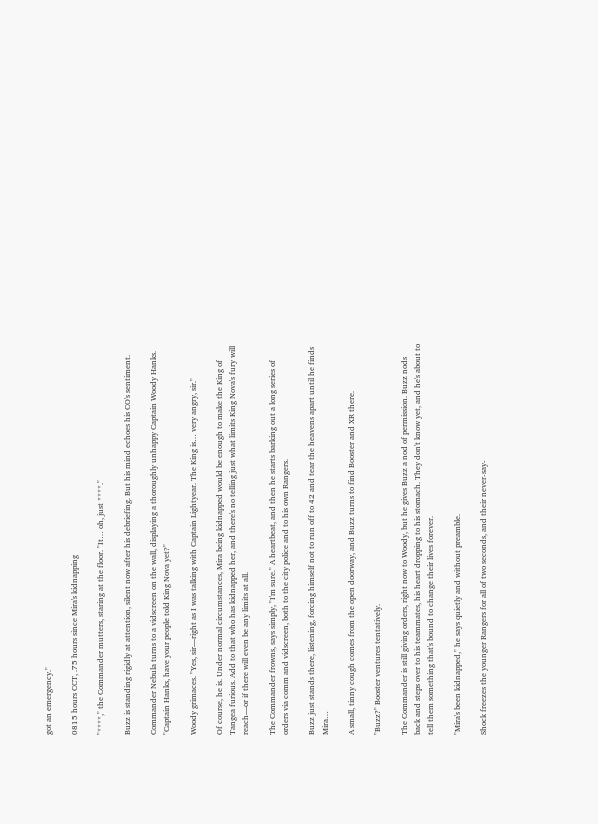got an emergency."

0815 hours CCT, .75 hours since Mira's kidnapping

"****," the Commander mutters, staring at the floor. "It… oh, just ****."

Buzz is standing rigidly at attention, silent now after his debriefing. But his mind echoes his CO's sentiment.

Commander Nebula turns to a vidscreen on the wall, displaying a thoroughly unhappy Captain Woody Hanks. "Captain Hanks, have your people told King Nova yet?"

Woody grimaces. "Yes, sir—right as I was talking with Captain Lightyear. The King is… very angry, sir."

Of course, he is. Under normal circumstances, Mira being kidnapped would be enough to make the King of Tangea furious. Add to that who has kidnapped her, and there's no telling just what limits King Nova's fury will reach—or if there will even be any limits at all.

The Commander frowns, says simply, "I'm sure." A heartbeat, and then he starts barking out a long series of orders via comm and vidscreen, both to the city police and to his own Rangers.

Buzz just stands there, listening, forcing himself not to run off to 42 and tear the heavens apart until he finds Mira…

A small, tinny cough comes from the open doorway, and Buzz turns to find Booster and XR there.

"Buzz?" Booster ventures tentatively.

The Commander is still giving orders, right now to Woody, but he gives Buzz a nod of permission. Buzz nods back and steps over to his teammates, his heart dropping to his stomach. They don't know yet, and he's about to tell them something that's bound to change their lives forever.

"Mira's been kidnapped," he says quietly and without preamble.

Shock freezes the younger Rangers for all of two seconds, and their never-say-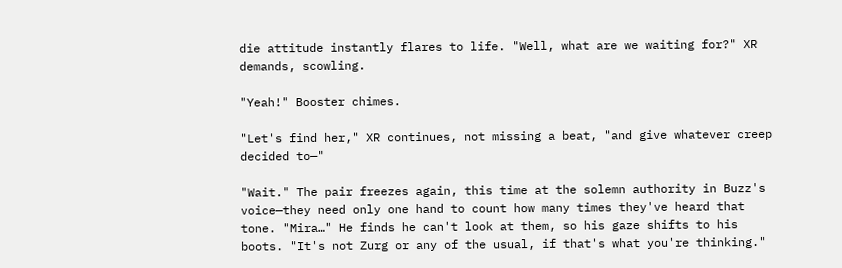die attitude instantly flares to life. "Well, what are we waiting for?" XR demands, scowling.

"Yeah!" Booster chimes.

"Let's find her," XR continues, not missing a beat, "and give whatever creep decided to—"

"Wait." The pair freezes again, this time at the solemn authority in Buzz's voice—they need only one hand to count how many times they've heard that tone. "Mira…" He finds he can't look at them, so his gaze shifts to his boots. "It's not Zurg or any of the usual, if that's what you're thinking."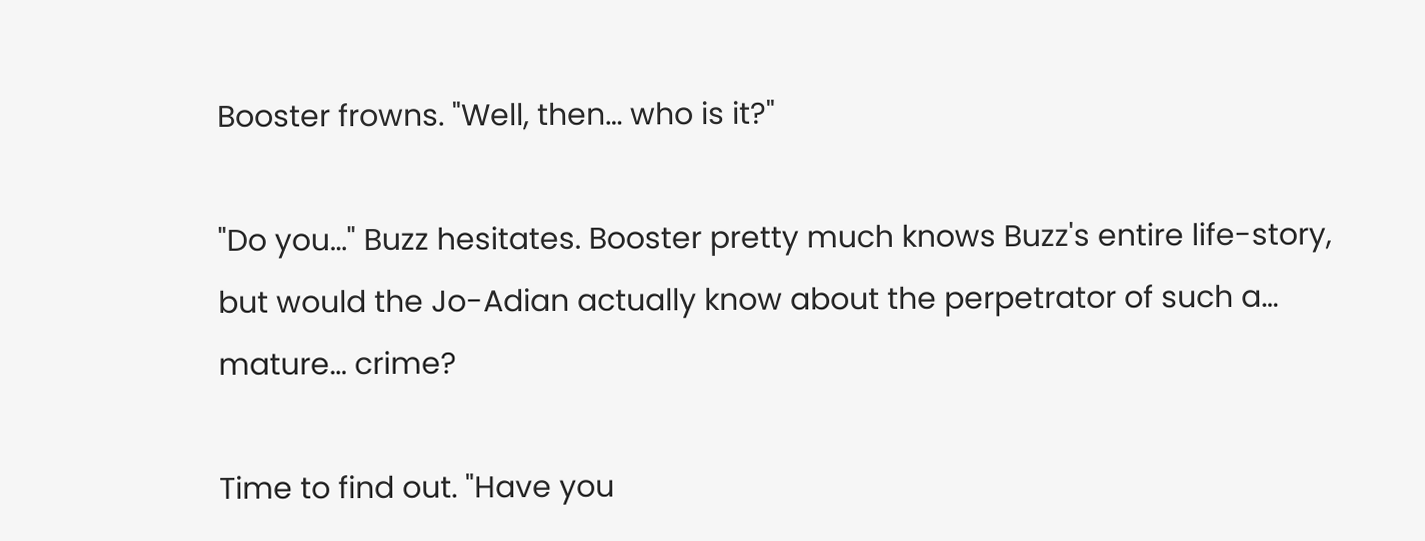Booster frowns. "Well, then… who is it?"

"Do you…" Buzz hesitates. Booster pretty much knows Buzz's entire life-story, but would the Jo-Adian actually know about the perpetrator of such a… mature… crime?

Time to find out. "Have you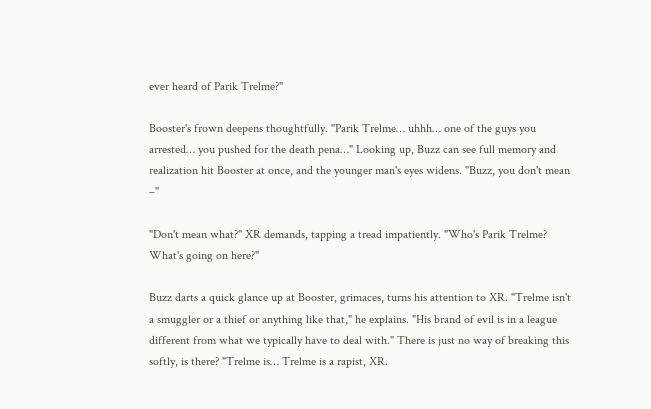ever heard of Parik Trelme?"

Booster's frown deepens thoughtfully. "Parik Trelme… uhhh… one of the guys you arrested… you pushed for the death pena…" Looking up, Buzz can see full memory and realization hit Booster at once, and the younger man's eyes widens. "Buzz, you don't mean –"

"Don't mean what?" XR demands, tapping a tread impatiently. "Who's Parik Trelme? What's going on here?"

Buzz darts a quick glance up at Booster, grimaces, turns his attention to XR. "Trelme isn't a smuggler or a thief or anything like that," he explains. "His brand of evil is in a league different from what we typically have to deal with." There is just no way of breaking this softly, is there? "Trelme is… Trelme is a rapist, XR.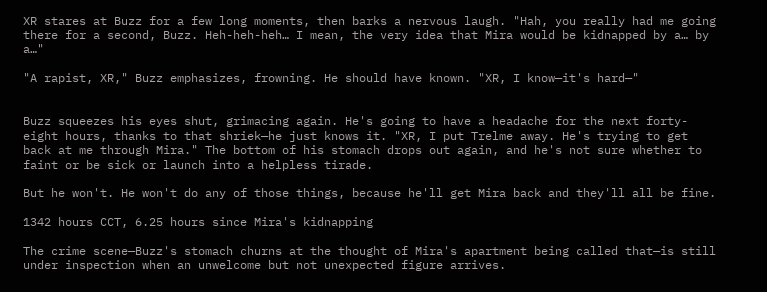XR stares at Buzz for a few long moments, then barks a nervous laugh. "Hah, you really had me going there for a second, Buzz. Heh-heh-heh… I mean, the very idea that Mira would be kidnapped by a… by a…"

"A rapist, XR," Buzz emphasizes, frowning. He should have known. "XR, I know—it's hard—"


Buzz squeezes his eyes shut, grimacing again. He's going to have a headache for the next forty-eight hours, thanks to that shriek—he just knows it. "XR, I put Trelme away. He's trying to get back at me through Mira." The bottom of his stomach drops out again, and he's not sure whether to faint or be sick or launch into a helpless tirade.

But he won't. He won't do any of those things, because he'll get Mira back and they'll all be fine.

1342 hours CCT, 6.25 hours since Mira's kidnapping

The crime scene—Buzz's stomach churns at the thought of Mira's apartment being called that—is still under inspection when an unwelcome but not unexpected figure arrives.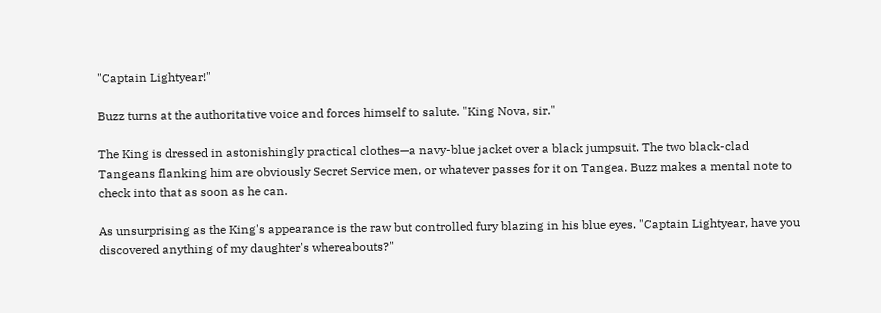"Captain Lightyear!"

Buzz turns at the authoritative voice and forces himself to salute. "King Nova, sir."

The King is dressed in astonishingly practical clothes—a navy-blue jacket over a black jumpsuit. The two black-clad Tangeans flanking him are obviously Secret Service men, or whatever passes for it on Tangea. Buzz makes a mental note to check into that as soon as he can.

As unsurprising as the King's appearance is the raw but controlled fury blazing in his blue eyes. "Captain Lightyear, have you discovered anything of my daughter's whereabouts?"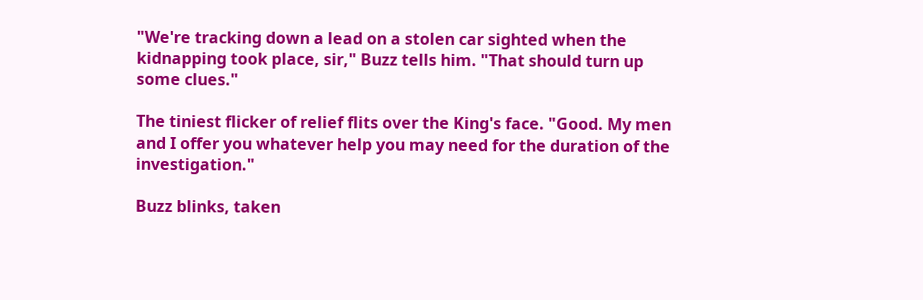"We're tracking down a lead on a stolen car sighted when the kidnapping took place, sir," Buzz tells him. "That should turn up some clues."

The tiniest flicker of relief flits over the King's face. "Good. My men and I offer you whatever help you may need for the duration of the investigation."

Buzz blinks, taken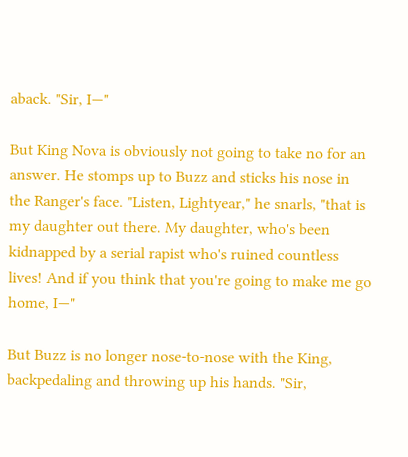aback. "Sir, I—"

But King Nova is obviously not going to take no for an answer. He stomps up to Buzz and sticks his nose in the Ranger's face. "Listen, Lightyear," he snarls, "that is my daughter out there. My daughter, who's been kidnapped by a serial rapist who's ruined countless lives! And if you think that you're going to make me go home, I—"

But Buzz is no longer nose-to-nose with the King, backpedaling and throwing up his hands. "Sir,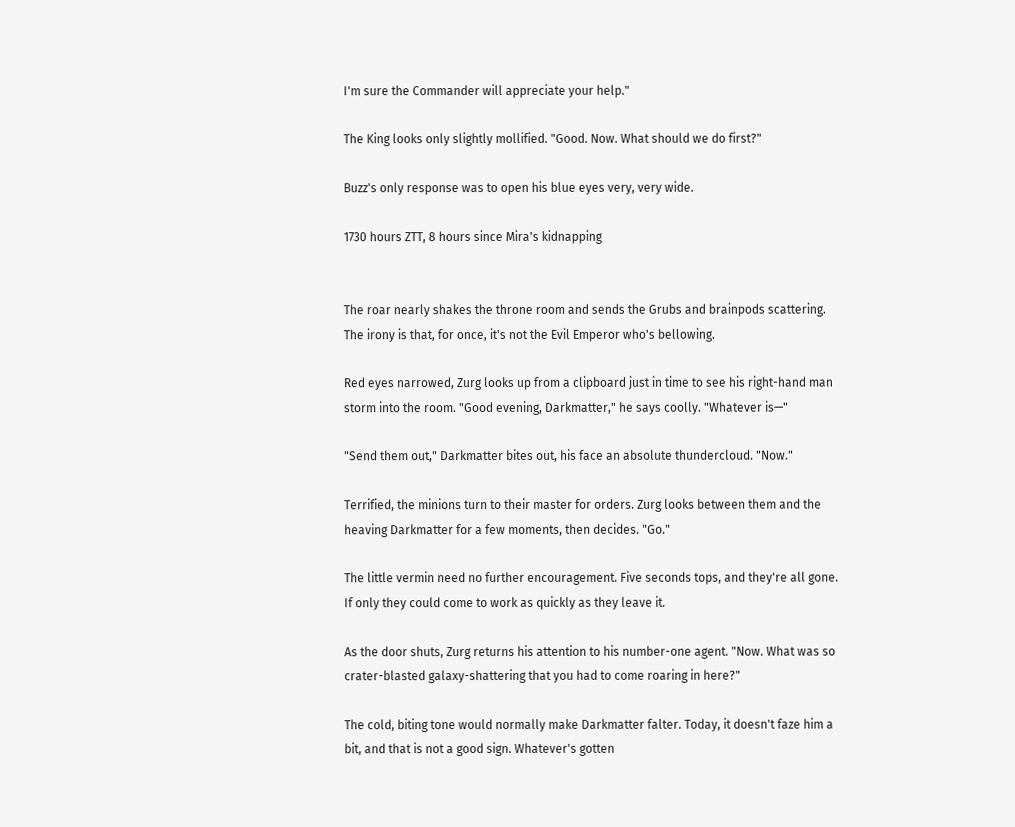I'm sure the Commander will appreciate your help."

The King looks only slightly mollified. "Good. Now. What should we do first?"

Buzz's only response was to open his blue eyes very, very wide.

1730 hours ZTT, 8 hours since Mira's kidnapping


The roar nearly shakes the throne room and sends the Grubs and brainpods scattering. The irony is that, for once, it's not the Evil Emperor who's bellowing.

Red eyes narrowed, Zurg looks up from a clipboard just in time to see his right-hand man storm into the room. "Good evening, Darkmatter," he says coolly. "Whatever is—"

"Send them out," Darkmatter bites out, his face an absolute thundercloud. "Now."

Terrified, the minions turn to their master for orders. Zurg looks between them and the heaving Darkmatter for a few moments, then decides. "Go."

The little vermin need no further encouragement. Five seconds tops, and they're all gone. If only they could come to work as quickly as they leave it.

As the door shuts, Zurg returns his attention to his number-one agent. "Now. What was so crater-blasted galaxy-shattering that you had to come roaring in here?"

The cold, biting tone would normally make Darkmatter falter. Today, it doesn't faze him a bit, and that is not a good sign. Whatever's gotten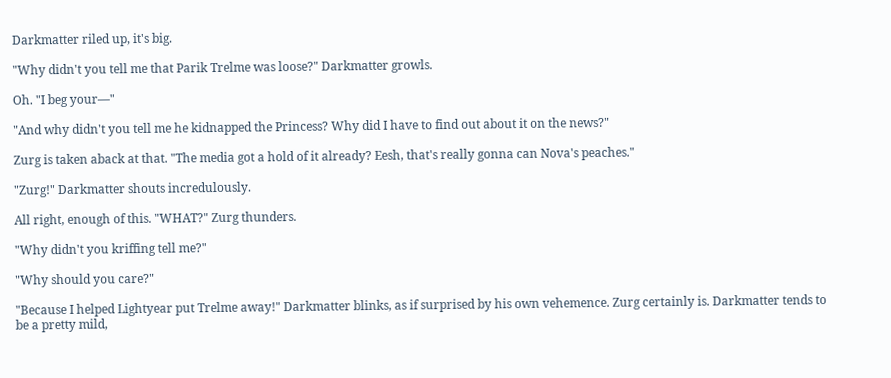Darkmatter riled up, it's big.

"Why didn't you tell me that Parik Trelme was loose?" Darkmatter growls.

Oh. "I beg your—"

"And why didn't you tell me he kidnapped the Princess? Why did I have to find out about it on the news?"

Zurg is taken aback at that. "The media got a hold of it already? Eesh, that's really gonna can Nova's peaches."

"Zurg!" Darkmatter shouts incredulously.

All right, enough of this. "WHAT?" Zurg thunders.

"Why didn't you kriffing tell me?"

"Why should you care?"

"Because I helped Lightyear put Trelme away!" Darkmatter blinks, as if surprised by his own vehemence. Zurg certainly is. Darkmatter tends to be a pretty mild,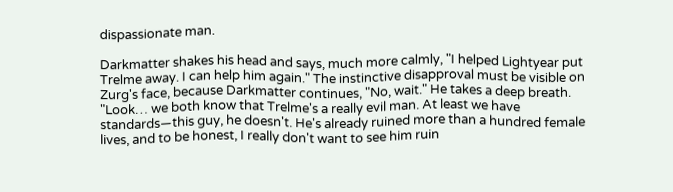dispassionate man.

Darkmatter shakes his head and says, much more calmly, "I helped Lightyear put Trelme away. I can help him again." The instinctive disapproval must be visible on Zurg's face, because Darkmatter continues, "No, wait." He takes a deep breath. "Look… we both know that Trelme's a really evil man. At least we have standards—this guy, he doesn't. He's already ruined more than a hundred female lives, and to be honest, I really don't want to see him ruin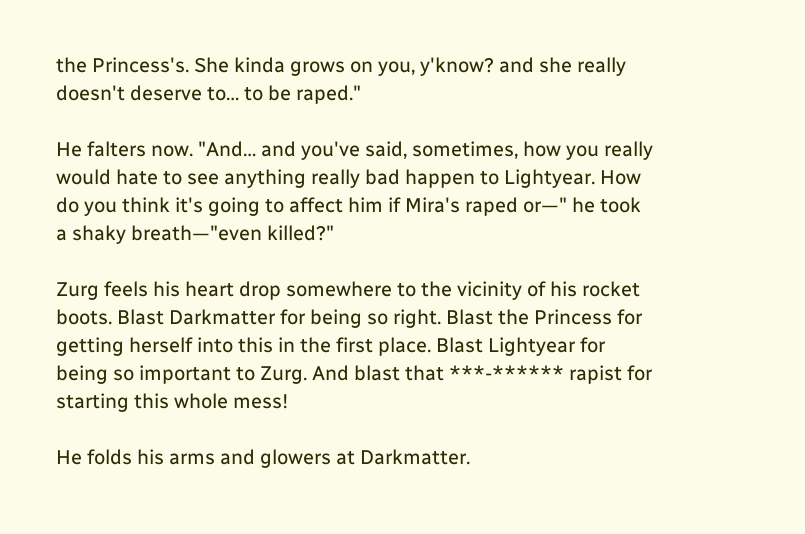the Princess's. She kinda grows on you, y'know? and she really doesn't deserve to… to be raped."

He falters now. "And… and you've said, sometimes, how you really would hate to see anything really bad happen to Lightyear. How do you think it's going to affect him if Mira's raped or—" he took a shaky breath—"even killed?"

Zurg feels his heart drop somewhere to the vicinity of his rocket boots. Blast Darkmatter for being so right. Blast the Princess for getting herself into this in the first place. Blast Lightyear for being so important to Zurg. And blast that ***-****** rapist for starting this whole mess!

He folds his arms and glowers at Darkmatter.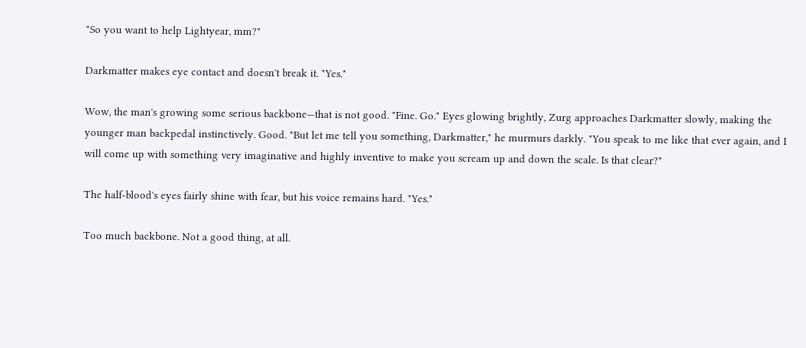"So you want to help Lightyear, mm?"

Darkmatter makes eye contact and doesn't break it. "Yes."

Wow, the man's growing some serious backbone—that is not good. "Fine. Go." Eyes glowing brightly, Zurg approaches Darkmatter slowly, making the younger man backpedal instinctively. Good. "But let me tell you something, Darkmatter," he murmurs darkly. "You speak to me like that ever again, and I will come up with something very imaginative and highly inventive to make you scream up and down the scale. Is that clear?"

The half-blood's eyes fairly shine with fear, but his voice remains hard. "Yes."

Too much backbone. Not a good thing, at all.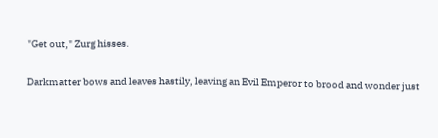"Get out," Zurg hisses.

Darkmatter bows and leaves hastily, leaving an Evil Emperor to brood and wonder just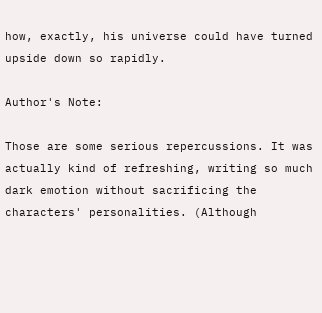how, exactly, his universe could have turned upside down so rapidly.

Author's Note:

Those are some serious repercussions. It was actually kind of refreshing, writing so much dark emotion without sacrificing the characters' personalities. (Although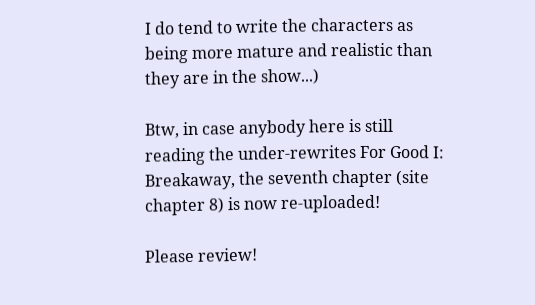I do tend to write the characters as being more mature and realistic than they are in the show...)

Btw, in case anybody here is still reading the under-rewrites For Good I: Breakaway, the seventh chapter (site chapter 8) is now re-uploaded!

Please review!